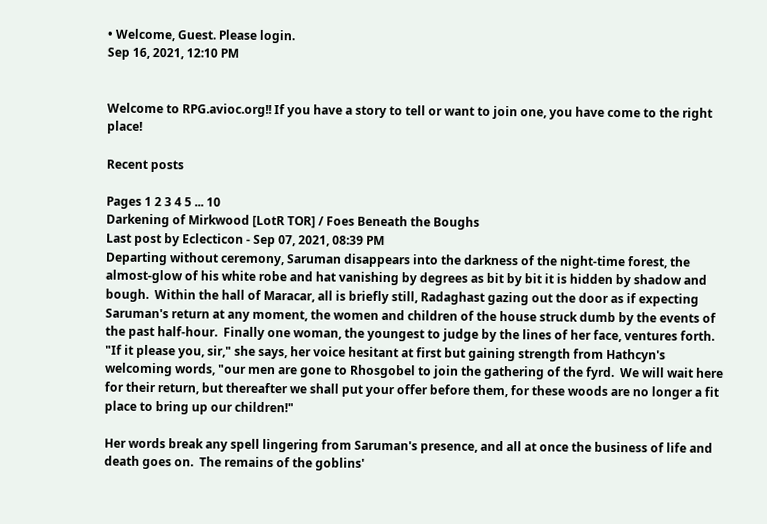• Welcome, Guest. Please login.
Sep 16, 2021, 12:10 PM


Welcome to RPG.avioc.org!! If you have a story to tell or want to join one, you have come to the right place!

Recent posts

Pages 1 2 3 4 5 ... 10
Darkening of Mirkwood [LotR TOR] / Foes Beneath the Boughs
Last post by Eclecticon - Sep 07, 2021, 08:39 PM
Departing without ceremony, Saruman disappears into the darkness of the night-time forest, the almost-glow of his white robe and hat vanishing by degrees as bit by bit it is hidden by shadow and bough.  Within the hall of Maracar, all is briefly still, Radaghast gazing out the door as if expecting Saruman's return at any moment, the women and children of the house struck dumb by the events of the past half-hour.  Finally one woman, the youngest to judge by the lines of her face, ventures forth.  "If it please you, sir," she says, her voice hesitant at first but gaining strength from Hathcyn's welcoming words, "our men are gone to Rhosgobel to join the gathering of the fyrd.  We will wait here for their return, but thereafter we shall put your offer before them, for these woods are no longer a fit place to bring up our children!"

Her words break any spell lingering from Saruman's presence, and all at once the business of life and death goes on.  The remains of the goblins'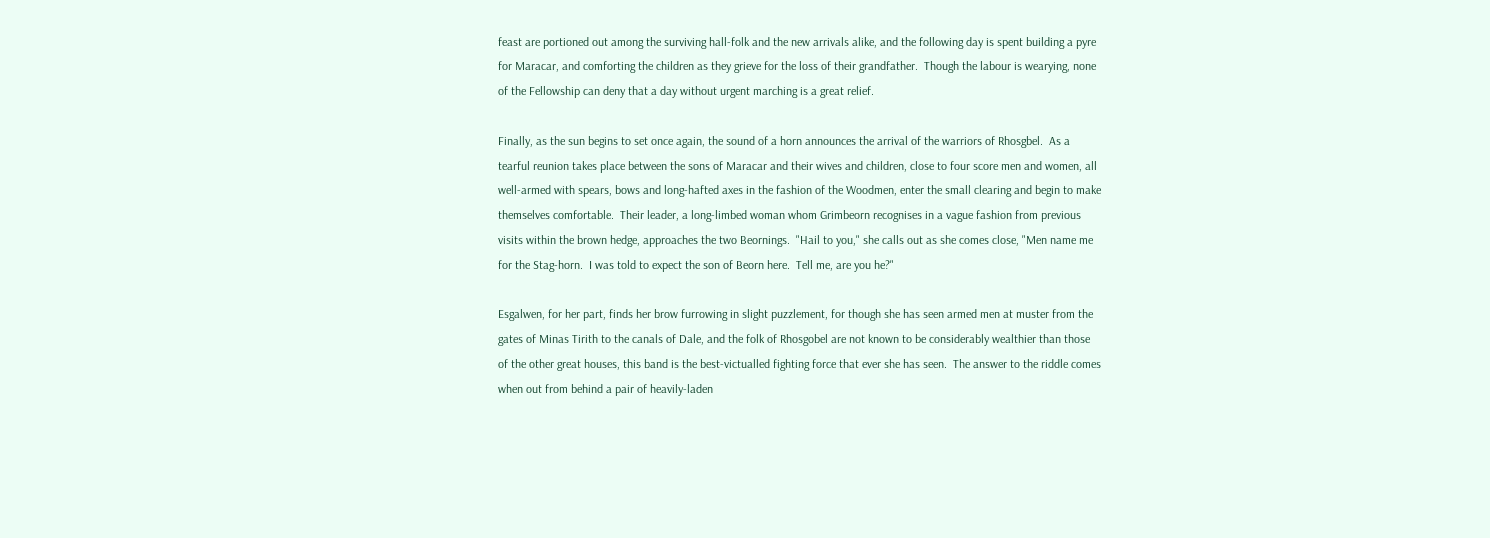feast are portioned out among the surviving hall-folk and the new arrivals alike, and the following day is spent building a pyre for Maracar, and comforting the children as they grieve for the loss of their grandfather.  Though the labour is wearying, none of the Fellowship can deny that a day without urgent marching is a great relief.

Finally, as the sun begins to set once again, the sound of a horn announces the arrival of the warriors of Rhosgbel.  As a tearful reunion takes place between the sons of Maracar and their wives and children, close to four score men and women, all well-armed with spears, bows and long-hafted axes in the fashion of the Woodmen, enter the small clearing and begin to make themselves comfortable.  Their leader, a long-limbed woman whom Grimbeorn recognises in a vague fashion from previous visits within the brown hedge, approaches the two Beornings.  "Hail to you," she calls out as she comes close, "Men name me for the Stag-horn.  I was told to expect the son of Beorn here.  Tell me, are you he?"

Esgalwen, for her part, finds her brow furrowing in slight puzzlement, for though she has seen armed men at muster from the gates of Minas Tirith to the canals of Dale, and the folk of Rhosgobel are not known to be considerably wealthier than those of the other great houses, this band is the best-victualled fighting force that ever she has seen.  The answer to the riddle comes when out from behind a pair of heavily-laden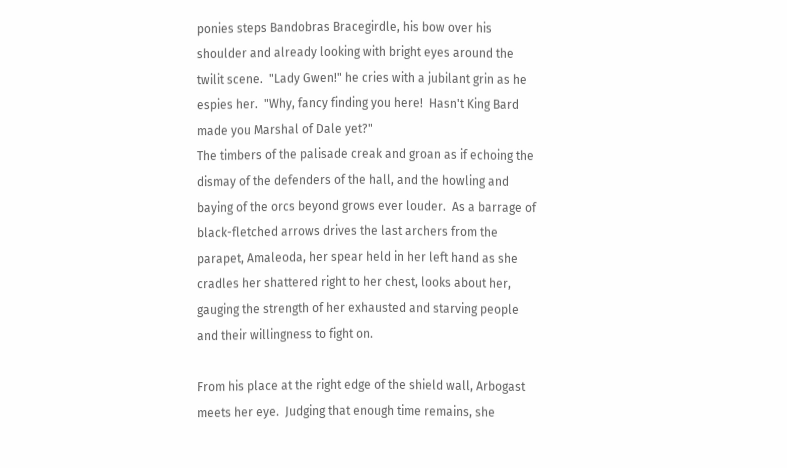ponies steps Bandobras Bracegirdle, his bow over his shoulder and already looking with bright eyes around the twilit scene.  "Lady Gwen!" he cries with a jubilant grin as he espies her.  "Why, fancy finding you here!  Hasn't King Bard made you Marshal of Dale yet?"
The timbers of the palisade creak and groan as if echoing the dismay of the defenders of the hall, and the howling and baying of the orcs beyond grows ever louder.  As a barrage of black-fletched arrows drives the last archers from the parapet, Amaleoda, her spear held in her left hand as she cradles her shattered right to her chest, looks about her, gauging the strength of her exhausted and starving people and their willingness to fight on.

From his place at the right edge of the shield wall, Arbogast meets her eye.  Judging that enough time remains, she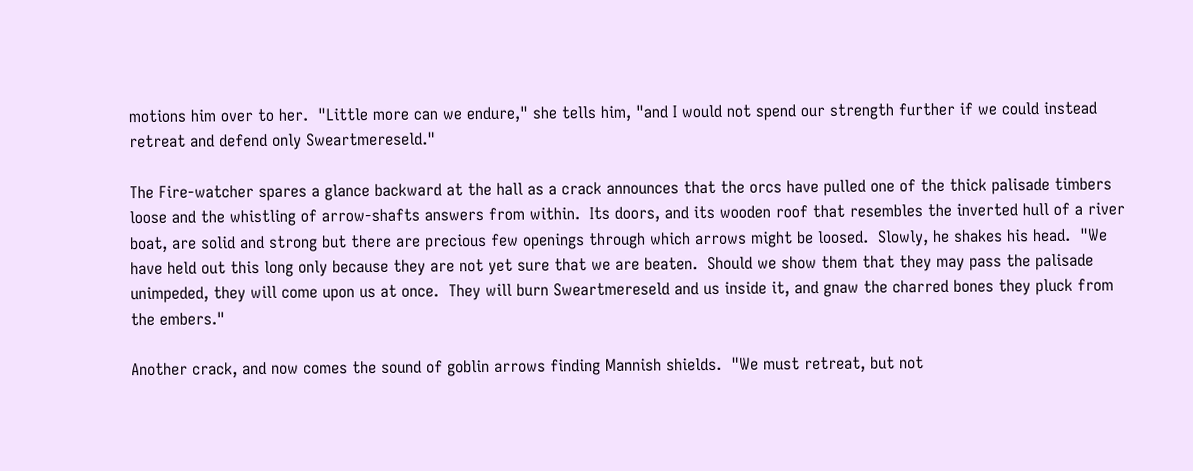motions him over to her.  "Little more can we endure," she tells him, "and I would not spend our strength further if we could instead retreat and defend only Sweartmereseld."

The Fire-watcher spares a glance backward at the hall as a crack announces that the orcs have pulled one of the thick palisade timbers loose and the whistling of arrow-shafts answers from within.  Its doors, and its wooden roof that resembles the inverted hull of a river boat, are solid and strong but there are precious few openings through which arrows might be loosed.  Slowly, he shakes his head.  "We have held out this long only because they are not yet sure that we are beaten.  Should we show them that they may pass the palisade unimpeded, they will come upon us at once.  They will burn Sweartmereseld and us inside it, and gnaw the charred bones they pluck from the embers."

Another crack, and now comes the sound of goblin arrows finding Mannish shields.  "We must retreat, but not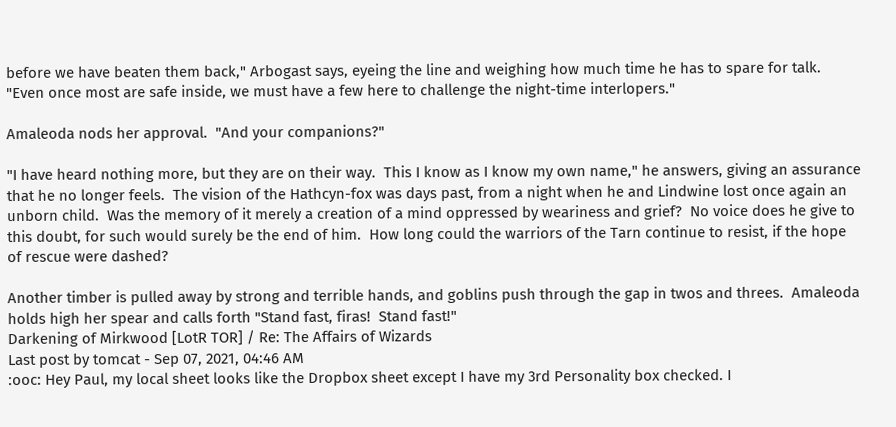before we have beaten them back," Arbogast says, eyeing the line and weighing how much time he has to spare for talk.  "Even once most are safe inside, we must have a few here to challenge the night-time interlopers."

Amaleoda nods her approval.  "And your companions?"

"I have heard nothing more, but they are on their way.  This I know as I know my own name," he answers, giving an assurance that he no longer feels.  The vision of the Hathcyn-fox was days past, from a night when he and Lindwine lost once again an unborn child.  Was the memory of it merely a creation of a mind oppressed by weariness and grief?  No voice does he give to this doubt, for such would surely be the end of him.  How long could the warriors of the Tarn continue to resist, if the hope of rescue were dashed?

Another timber is pulled away by strong and terrible hands, and goblins push through the gap in twos and threes.  Amaleoda holds high her spear and calls forth "Stand fast, firas!  Stand fast!"
Darkening of Mirkwood [LotR TOR] / Re: The Affairs of Wizards
Last post by tomcat - Sep 07, 2021, 04:46 AM
:ooc: Hey Paul, my local sheet looks like the Dropbox sheet except I have my 3rd Personality box checked. I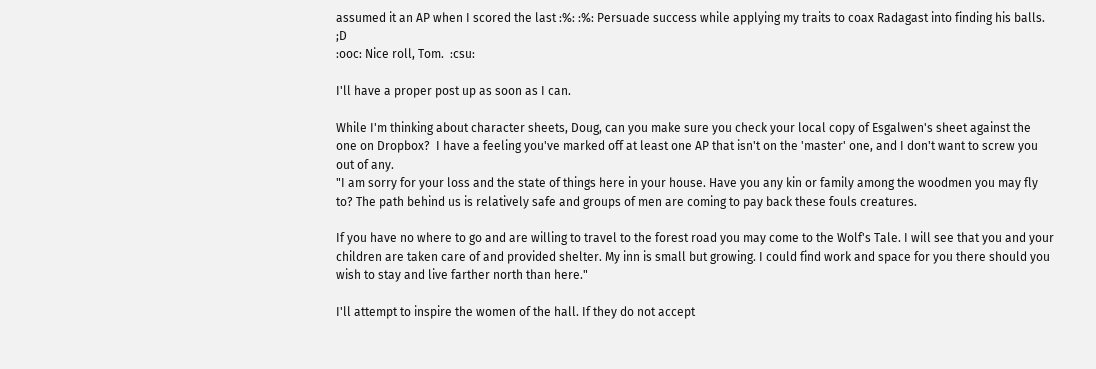assumed it an AP when I scored the last :%: :%: Persuade success while applying my traits to coax Radagast into finding his balls.  ;D
:ooc: Nice roll, Tom.  :csu:

I'll have a proper post up as soon as I can.

While I'm thinking about character sheets, Doug, can you make sure you check your local copy of Esgalwen's sheet against the one on Dropbox?  I have a feeling you've marked off at least one AP that isn't on the 'master' one, and I don't want to screw you out of any.
"I am sorry for your loss and the state of things here in your house. Have you any kin or family among the woodmen you may fly to? The path behind us is relatively safe and groups of men are coming to pay back these fouls creatures.

If you have no where to go and are willing to travel to the forest road you may come to the Wolf's Tale. I will see that you and your children are taken care of and provided shelter. My inn is small but growing. I could find work and space for you there should you wish to stay and live farther north than here."

I'll attempt to inspire the women of the hall. If they do not accept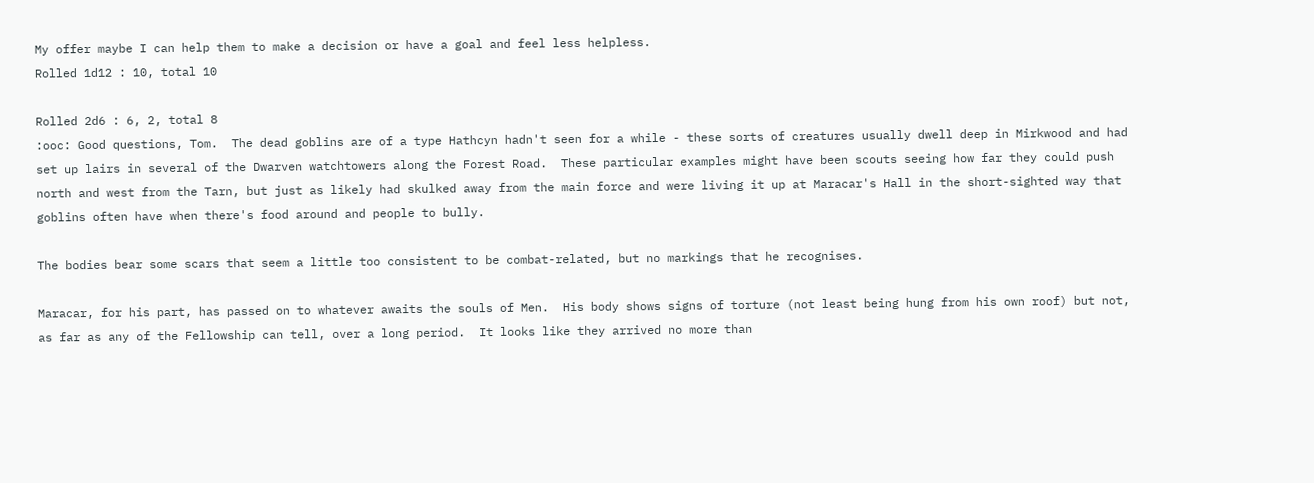My offer maybe I can help them to make a decision or have a goal and feel less helpless.
Rolled 1d12 : 10, total 10

Rolled 2d6 : 6, 2, total 8
:ooc: Good questions, Tom.  The dead goblins are of a type Hathcyn hadn't seen for a while - these sorts of creatures usually dwell deep in Mirkwood and had set up lairs in several of the Dwarven watchtowers along the Forest Road.  These particular examples might have been scouts seeing how far they could push north and west from the Tarn, but just as likely had skulked away from the main force and were living it up at Maracar's Hall in the short-sighted way that goblins often have when there's food around and people to bully.

The bodies bear some scars that seem a little too consistent to be combat-related, but no markings that he recognises.

Maracar, for his part, has passed on to whatever awaits the souls of Men.  His body shows signs of torture (not least being hung from his own roof) but not, as far as any of the Fellowship can tell, over a long period.  It looks like they arrived no more than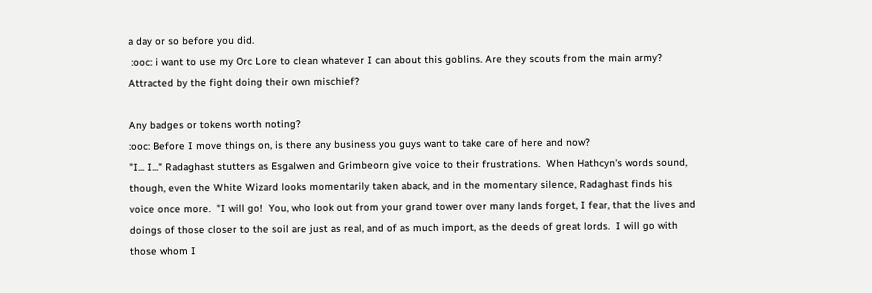a day or so before you did.
 :ooc: i want to use my Orc Lore to clean whatever I can about this goblins. Are they scouts from the main army? Attracted by the fight doing their own mischief?

Any badges or tokens worth noting?
:ooc: Before I move things on, is there any business you guys want to take care of here and now?
"I... I..." Radaghast stutters as Esgalwen and Grimbeorn give voice to their frustrations.  When Hathcyn's words sound, though, even the White Wizard looks momentarily taken aback, and in the momentary silence, Radaghast finds his voice once more.  "I will go!  You, who look out from your grand tower over many lands forget, I fear, that the lives and doings of those closer to the soil are just as real, and of as much import, as the deeds of great lords.  I will go with those whom I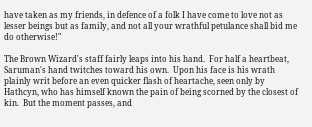have taken as my friends, in defence of a folk I have come to love not as lesser beings but as family, and not all your wrathful petulance shall bid me do otherwise!"

The Brown Wizard's staff fairly leaps into his hand.  For half a heartbeat, Saruman's hand twitches toward his own.  Upon his face is his wrath plainly writ before an even quicker flash of heartache, seen only by Hathcyn, who has himself known the pain of being scorned by the closest of kin.  But the moment passes, and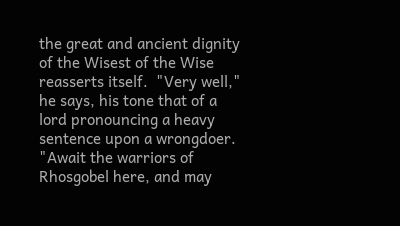the great and ancient dignity of the Wisest of the Wise reasserts itself.  "Very well," he says, his tone that of a lord pronouncing a heavy sentence upon a wrongdoer.  "Await the warriors of Rhosgobel here, and may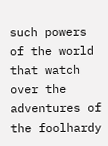such powers of the world that watch over the adventures of the foolhardy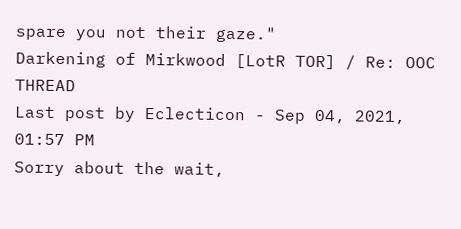spare you not their gaze."
Darkening of Mirkwood [LotR TOR] / Re: OOC THREAD
Last post by Eclecticon - Sep 04, 2021, 01:57 PM
Sorry about the wait,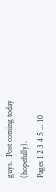guys.  Post coming today (hopefully).
Pages 1 2 3 4 5 ... 10